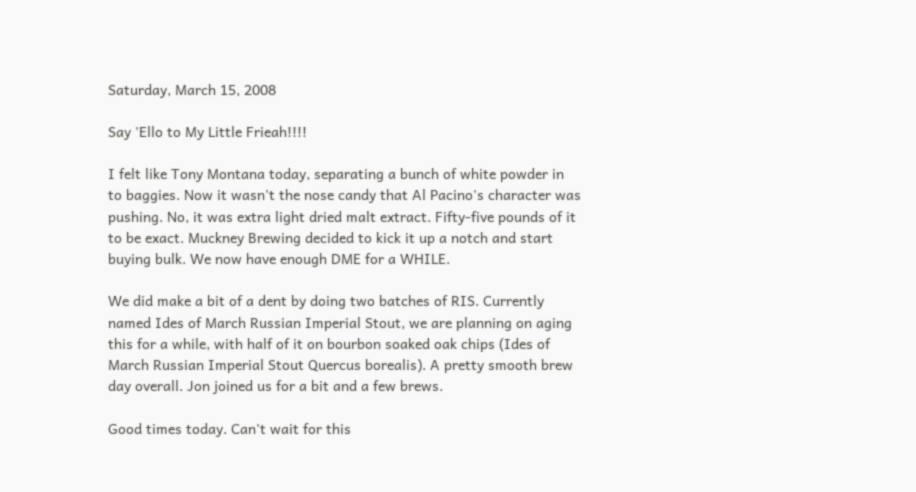Saturday, March 15, 2008

Say 'Ello to My Little Frieah!!!!

I felt like Tony Montana today, separating a bunch of white powder in to baggies. Now it wasn't the nose candy that Al Pacino's character was pushing. No, it was extra light dried malt extract. Fifty-five pounds of it to be exact. Muckney Brewing decided to kick it up a notch and start buying bulk. We now have enough DME for a WHILE.

We did make a bit of a dent by doing two batches of RIS. Currently named Ides of March Russian Imperial Stout, we are planning on aging this for a while, with half of it on bourbon soaked oak chips (Ides of March Russian Imperial Stout Quercus borealis). A pretty smooth brew day overall. Jon joined us for a bit and a few brews.

Good times today. Can't wait for this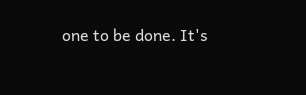one to be done. It's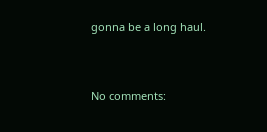gonna be a long haul.



No comments: